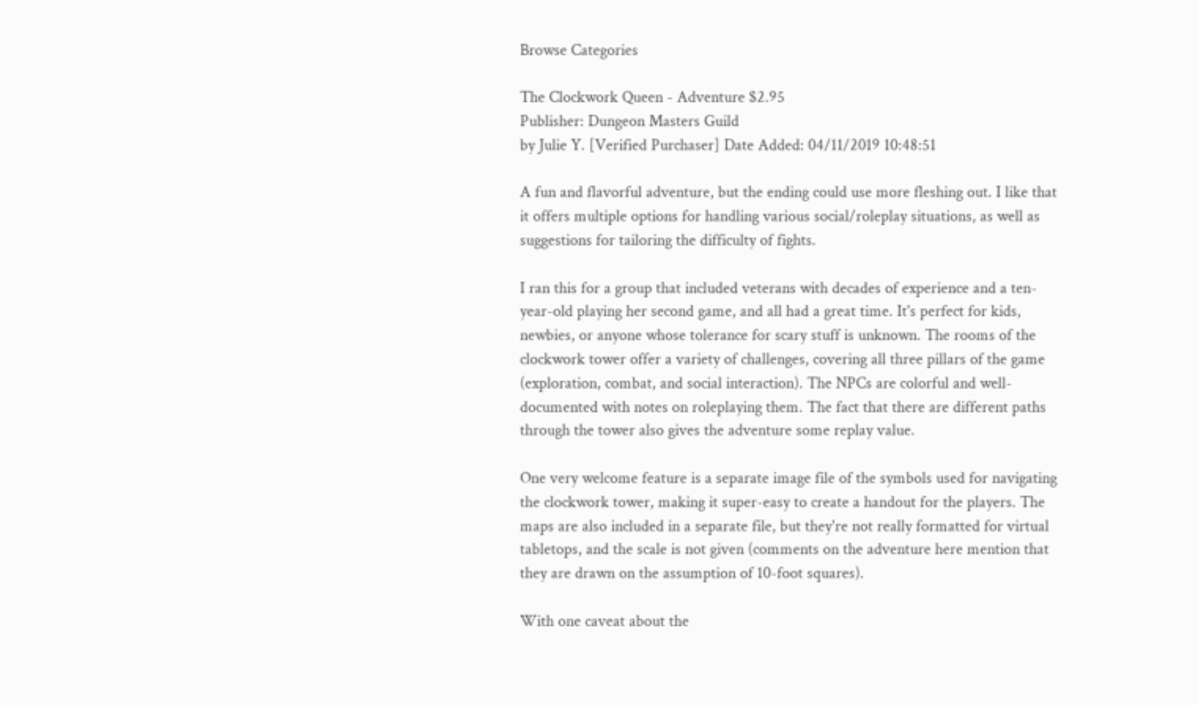Browse Categories

The Clockwork Queen - Adventure $2.95
Publisher: Dungeon Masters Guild
by Julie Y. [Verified Purchaser] Date Added: 04/11/2019 10:48:51

A fun and flavorful adventure, but the ending could use more fleshing out. I like that it offers multiple options for handling various social/roleplay situations, as well as suggestions for tailoring the difficulty of fights.

I ran this for a group that included veterans with decades of experience and a ten-year-old playing her second game, and all had a great time. It's perfect for kids, newbies, or anyone whose tolerance for scary stuff is unknown. The rooms of the clockwork tower offer a variety of challenges, covering all three pillars of the game (exploration, combat, and social interaction). The NPCs are colorful and well-documented with notes on roleplaying them. The fact that there are different paths through the tower also gives the adventure some replay value.

One very welcome feature is a separate image file of the symbols used for navigating the clockwork tower, making it super-easy to create a handout for the players. The maps are also included in a separate file, but they're not really formatted for virtual tabletops, and the scale is not given (comments on the adventure here mention that they are drawn on the assumption of 10-foot squares).

With one caveat about the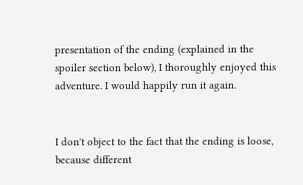presentation of the ending (explained in the spoiler section below), I thoroughly enjoyed this adventure. I would happily run it again.


I don't object to the fact that the ending is loose, because different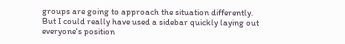groups are going to approach the situation differently. But I could really have used a sidebar quickly laying out everyone's position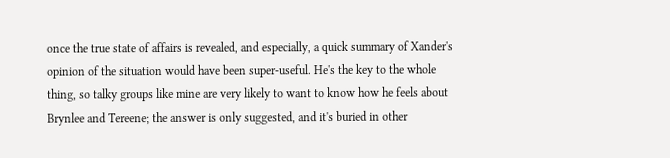once the true state of affairs is revealed, and especially, a quick summary of Xander's opinion of the situation would have been super-useful. He's the key to the whole thing, so talky groups like mine are very likely to want to know how he feels about Brynlee and Tereene; the answer is only suggested, and it's buried in other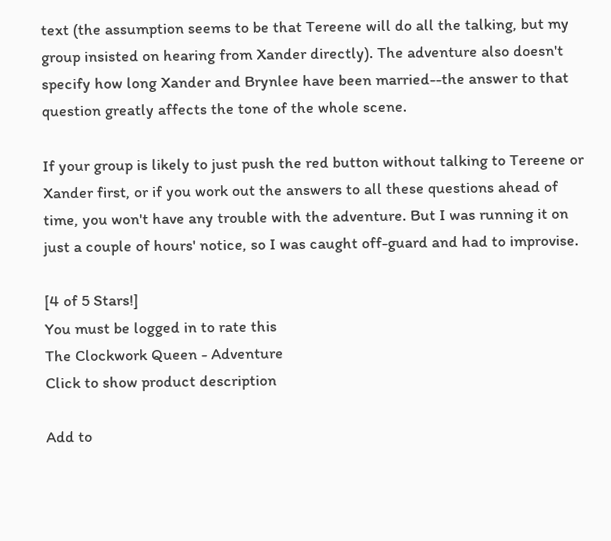text (the assumption seems to be that Tereene will do all the talking, but my group insisted on hearing from Xander directly). The adventure also doesn't specify how long Xander and Brynlee have been married--the answer to that question greatly affects the tone of the whole scene.

If your group is likely to just push the red button without talking to Tereene or Xander first, or if you work out the answers to all these questions ahead of time, you won't have any trouble with the adventure. But I was running it on just a couple of hours' notice, so I was caught off-guard and had to improvise.

[4 of 5 Stars!]
You must be logged in to rate this
The Clockwork Queen - Adventure
Click to show product description

Add to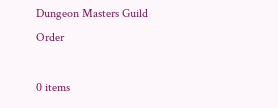Dungeon Masters Guild Order

0 items